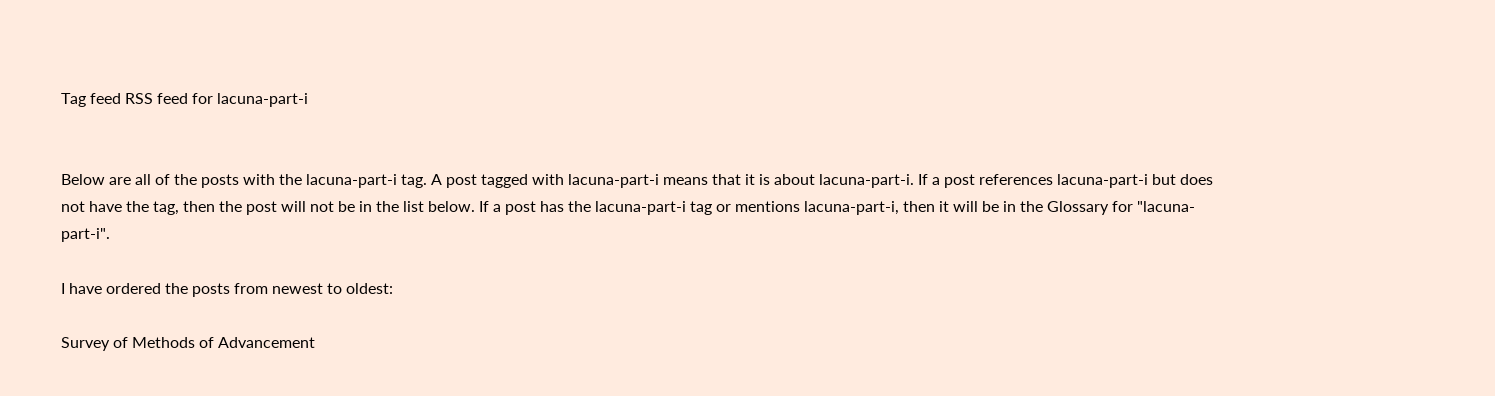Tag feed RSS feed for lacuna-part-i


Below are all of the posts with the lacuna-part-i tag. A post tagged with lacuna-part-i means that it is about lacuna-part-i. If a post references lacuna-part-i but does not have the tag, then the post will not be in the list below. If a post has the lacuna-part-i tag or mentions lacuna-part-i, then it will be in the Glossary for "lacuna-part-i".

I have ordered the posts from newest to oldest:

Survey of Methods of Advancement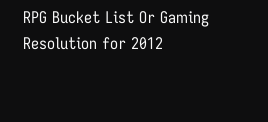RPG Bucket List Or Gaming Resolution for 2012